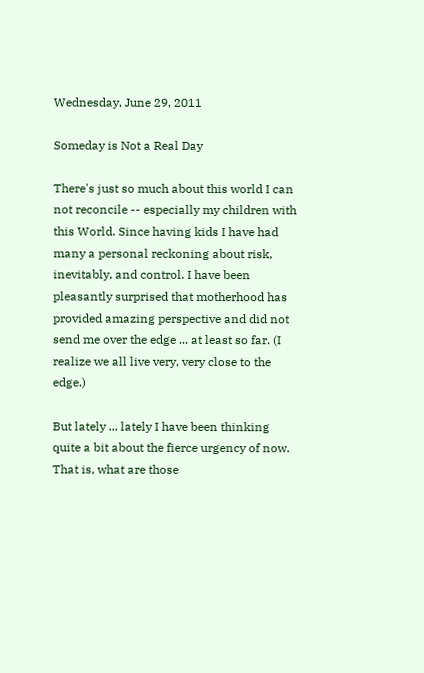Wednesday, June 29, 2011

Someday is Not a Real Day

There's just so much about this world I can not reconcile -- especially my children with this World. Since having kids I have had many a personal reckoning about risk, inevitably, and control. I have been pleasantly surprised that motherhood has provided amazing perspective and did not send me over the edge ... at least so far. (I realize we all live very, very close to the edge.)

But lately ... lately I have been thinking quite a bit about the fierce urgency of now. That is, what are those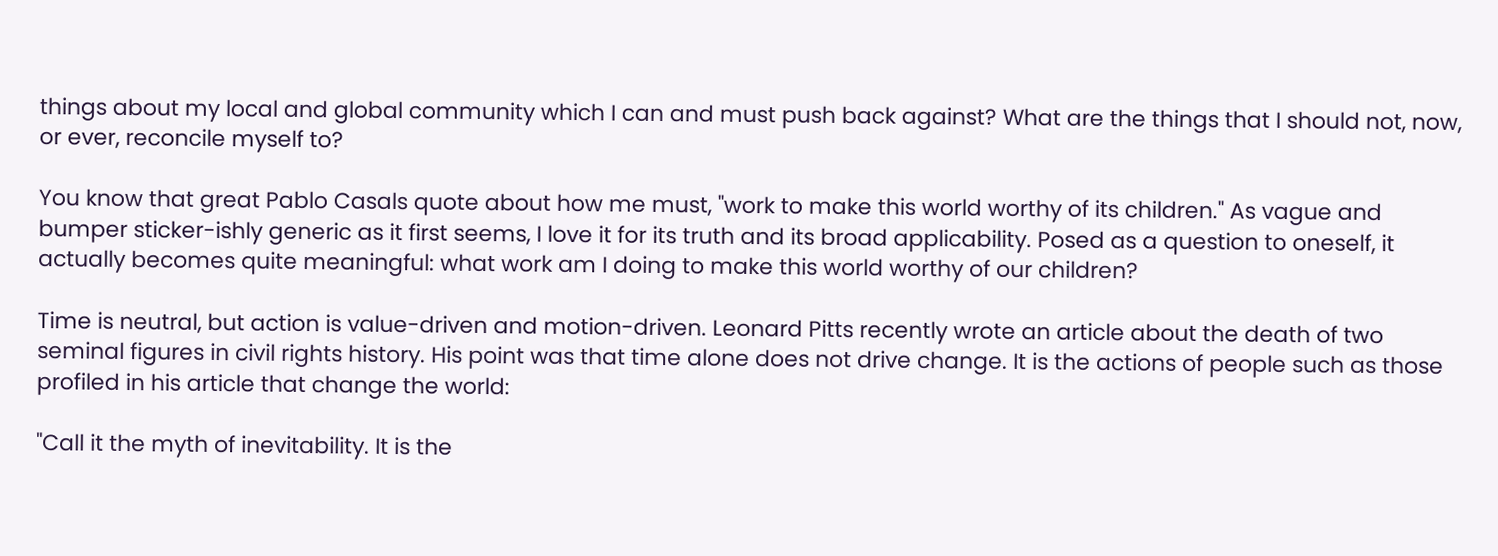things about my local and global community which I can and must push back against? What are the things that I should not, now, or ever, reconcile myself to?

You know that great Pablo Casals quote about how me must, "work to make this world worthy of its children." As vague and bumper sticker-ishly generic as it first seems, I love it for its truth and its broad applicability. Posed as a question to oneself, it actually becomes quite meaningful: what work am I doing to make this world worthy of our children?

Time is neutral, but action is value-driven and motion-driven. Leonard Pitts recently wrote an article about the death of two seminal figures in civil rights history. His point was that time alone does not drive change. It is the actions of people such as those profiled in his article that change the world:

"Call it the myth of inevitability. It is the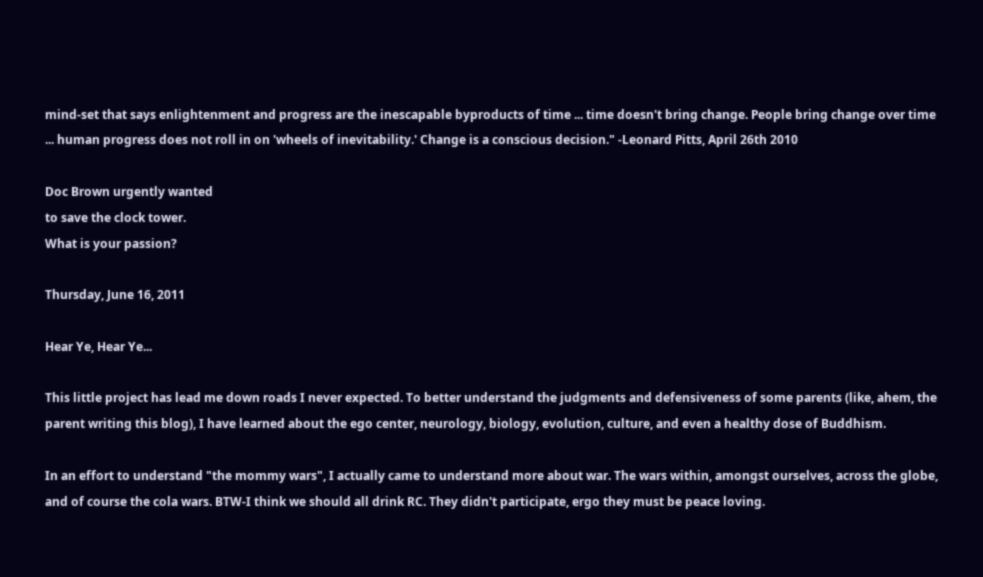mind-set that says enlightenment and progress are the inescapable byproducts of time ... time doesn't bring change. People bring change over time ... human progress does not roll in on 'wheels of inevitability.' Change is a conscious decision." -Leonard Pitts, April 26th 2010

Doc Brown urgently wanted
to save the clock tower.
What is your passion?

Thursday, June 16, 2011

Hear Ye, Hear Ye...

This little project has lead me down roads I never expected. To better understand the judgments and defensiveness of some parents (like, ahem, the parent writing this blog), I have learned about the ego center, neurology, biology, evolution, culture, and even a healthy dose of Buddhism.

In an effort to understand "the mommy wars", I actually came to understand more about war. The wars within, amongst ourselves, across the globe, and of course the cola wars. BTW-I think we should all drink RC. They didn't participate, ergo they must be peace loving.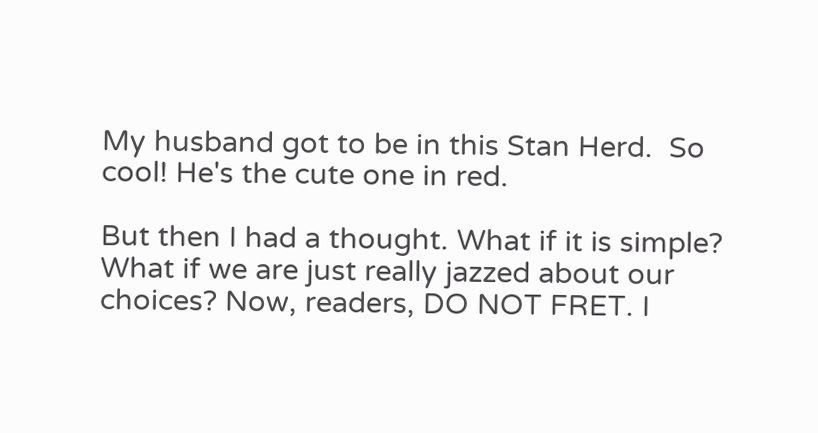My husband got to be in this Stan Herd.  So cool! He's the cute one in red.

But then I had a thought. What if it is simple? What if we are just really jazzed about our choices? Now, readers, DO NOT FRET. I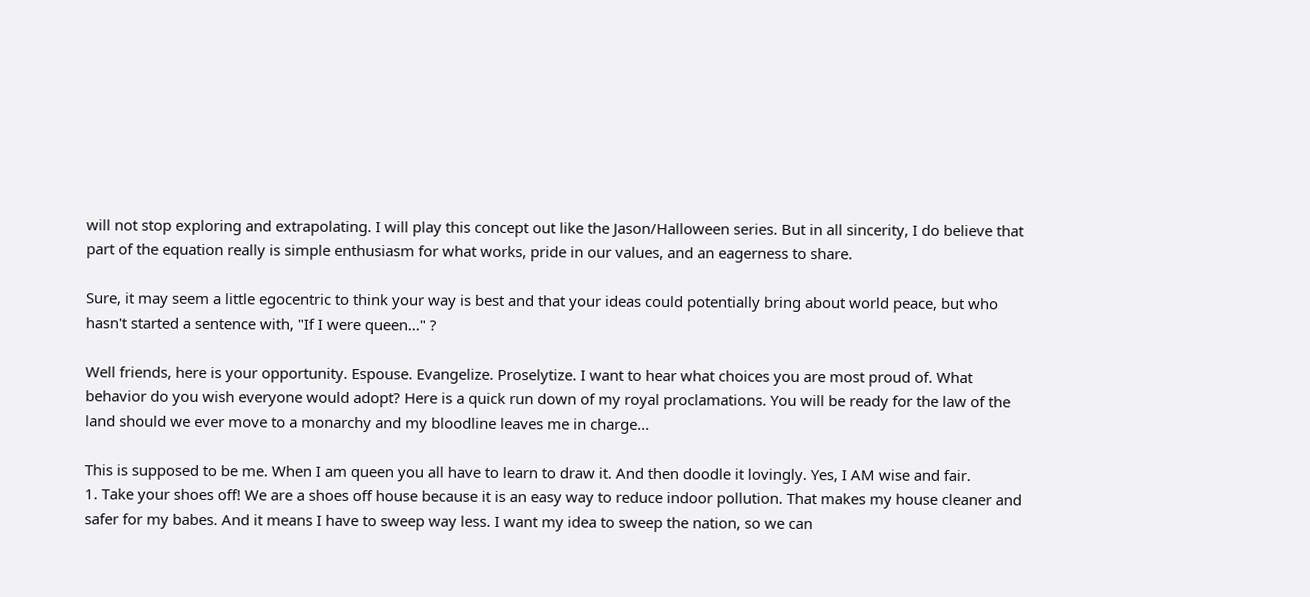will not stop exploring and extrapolating. I will play this concept out like the Jason/Halloween series. But in all sincerity, I do believe that part of the equation really is simple enthusiasm for what works, pride in our values, and an eagerness to share.

Sure, it may seem a little egocentric to think your way is best and that your ideas could potentially bring about world peace, but who hasn't started a sentence with, "If I were queen..." ?

Well friends, here is your opportunity. Espouse. Evangelize. Proselytize. I want to hear what choices you are most proud of. What behavior do you wish everyone would adopt? Here is a quick run down of my royal proclamations. You will be ready for the law of the land should we ever move to a monarchy and my bloodline leaves me in charge...

This is supposed to be me. When I am queen you all have to learn to draw it. And then doodle it lovingly. Yes, I AM wise and fair.
1. Take your shoes off! We are a shoes off house because it is an easy way to reduce indoor pollution. That makes my house cleaner and safer for my babes. And it means I have to sweep way less. I want my idea to sweep the nation, so we can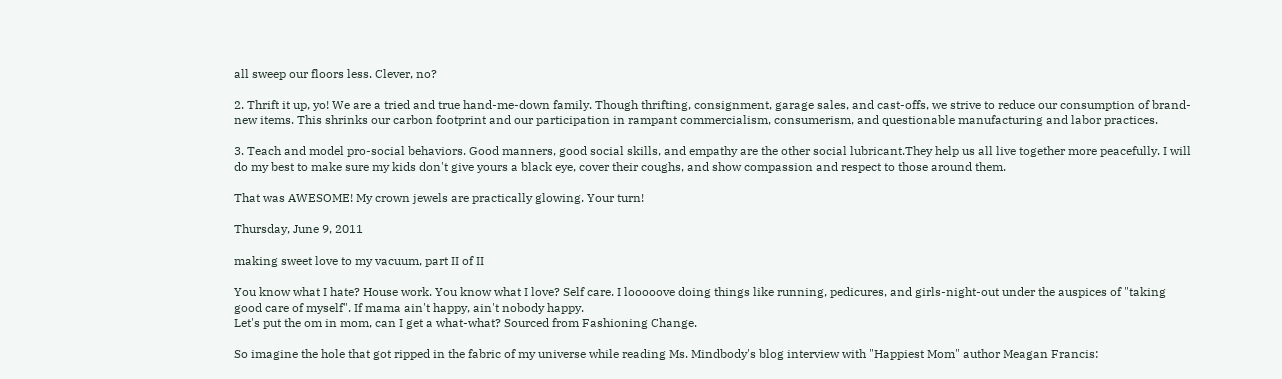all sweep our floors less. Clever, no?

2. Thrift it up, yo! We are a tried and true hand-me-down family. Though thrifting, consignment, garage sales, and cast-offs, we strive to reduce our consumption of brand-new items. This shrinks our carbon footprint and our participation in rampant commercialism, consumerism, and questionable manufacturing and labor practices.

3. Teach and model pro-social behaviors. Good manners, good social skills, and empathy are the other social lubricant.They help us all live together more peacefully. I will do my best to make sure my kids don't give yours a black eye, cover their coughs, and show compassion and respect to those around them.

That was AWESOME! My crown jewels are practically glowing. Your turn!

Thursday, June 9, 2011

making sweet love to my vacuum, part II of II

You know what I hate? House work. You know what I love? Self care. I looooove doing things like running, pedicures, and girls-night-out under the auspices of "taking good care of myself". If mama ain't happy, ain't nobody happy.
Let's put the om in mom, can I get a what-what? Sourced from Fashioning Change.

So imagine the hole that got ripped in the fabric of my universe while reading Ms. Mindbody's blog interview with "Happiest Mom" author Meagan Francis: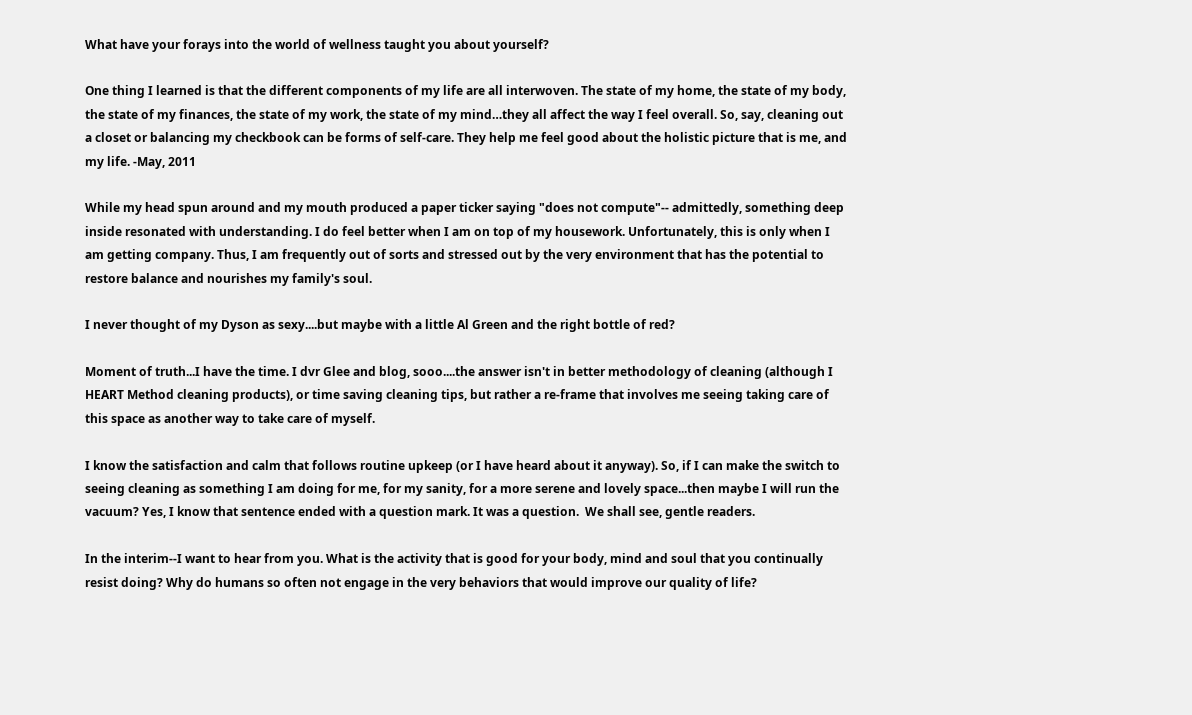What have your forays into the world of wellness taught you about yourself?

One thing I learned is that the different components of my life are all interwoven. The state of my home, the state of my body, the state of my finances, the state of my work, the state of my mind…they all affect the way I feel overall. So, say, cleaning out a closet or balancing my checkbook can be forms of self-care. They help me feel good about the holistic picture that is me, and my life. -May, 2011

While my head spun around and my mouth produced a paper ticker saying "does not compute"-- admittedly, something deep inside resonated with understanding. I do feel better when I am on top of my housework. Unfortunately, this is only when I am getting company. Thus, I am frequently out of sorts and stressed out by the very environment that has the potential to restore balance and nourishes my family's soul.

I never thought of my Dyson as sexy....but maybe with a little Al Green and the right bottle of red?

Moment of truth...I have the time. I dvr Glee and blog, sooo....the answer isn't in better methodology of cleaning (although I HEART Method cleaning products), or time saving cleaning tips, but rather a re-frame that involves me seeing taking care of this space as another way to take care of myself.

I know the satisfaction and calm that follows routine upkeep (or I have heard about it anyway). So, if I can make the switch to seeing cleaning as something I am doing for me, for my sanity, for a more serene and lovely space...then maybe I will run the vacuum? Yes, I know that sentence ended with a question mark. It was a question.  We shall see, gentle readers.

In the interim--I want to hear from you. What is the activity that is good for your body, mind and soul that you continually resist doing? Why do humans so often not engage in the very behaviors that would improve our quality of life?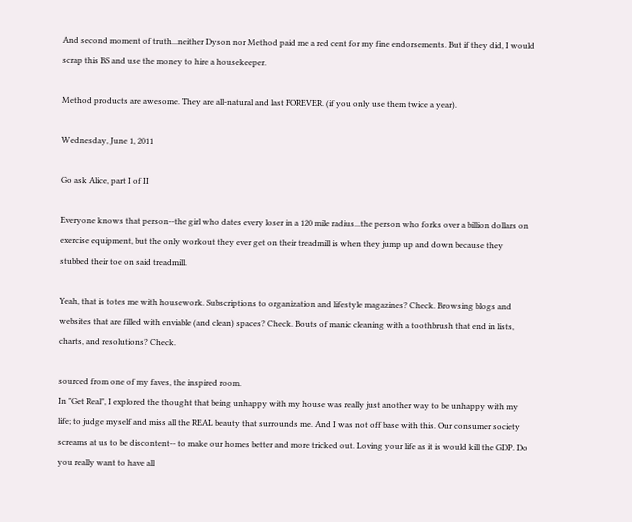And second moment of truth...neither Dyson nor Method paid me a red cent for my fine endorsements. But if they did, I would scrap this BS and use the money to hire a housekeeper.

Method products are awesome. They are all-natural and last FOREVER. (if you only use them twice a year).

Wednesday, June 1, 2011

Go ask Alice, part I of II

Everyone knows that person--the girl who dates every loser in a 120 mile radius...the person who forks over a billion dollars on exercise equipment, but the only workout they ever get on their treadmill is when they jump up and down because they stubbed their toe on said treadmill.

Yeah, that is totes me with housework. Subscriptions to organization and lifestyle magazines? Check. Browsing blogs and websites that are filled with enviable (and clean) spaces? Check. Bouts of manic cleaning with a toothbrush that end in lists, charts, and resolutions? Check.

sourced from one of my faves, the inspired room.
In "Get Real", I explored the thought that being unhappy with my house was really just another way to be unhappy with my life; to judge myself and miss all the REAL beauty that surrounds me. And I was not off base with this. Our consumer society screams at us to be discontent-- to make our homes better and more tricked out. Loving your life as it is would kill the GDP. Do you really want to have all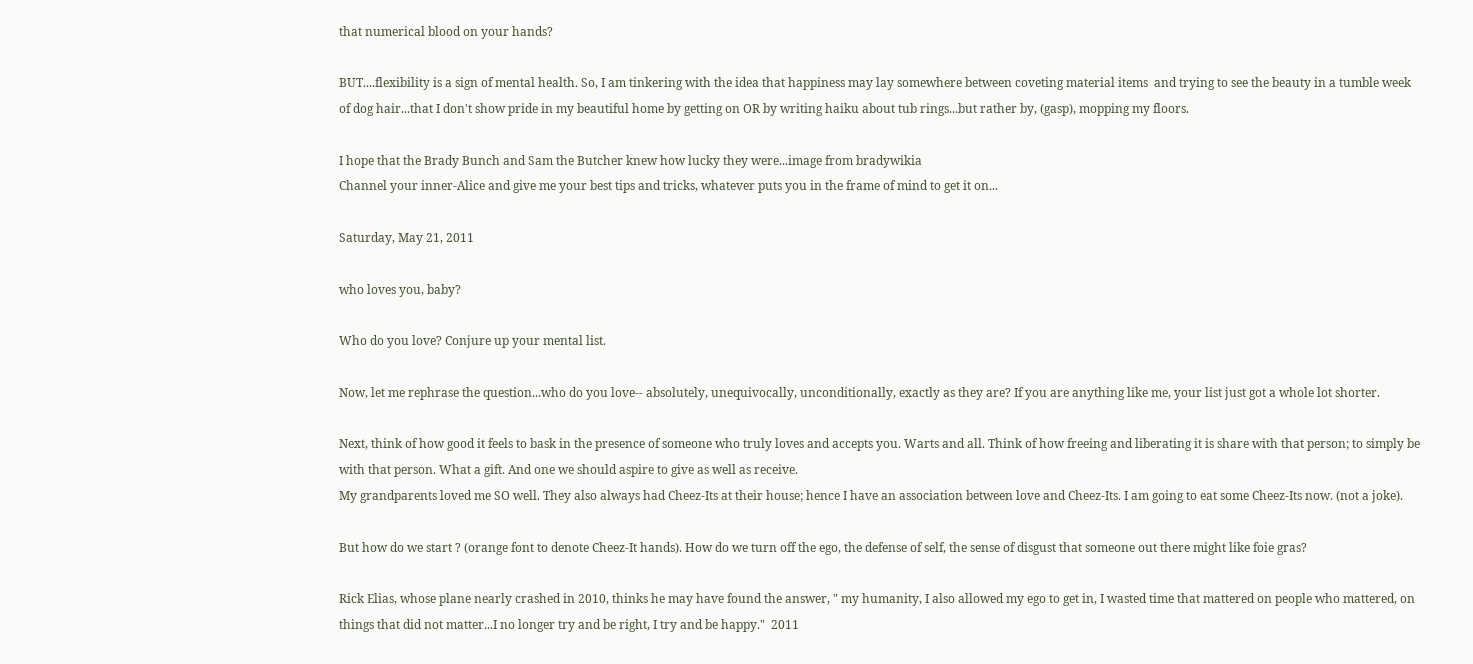that numerical blood on your hands?

BUT....flexibility is a sign of mental health. So, I am tinkering with the idea that happiness may lay somewhere between coveting material items  and trying to see the beauty in a tumble week of dog hair...that I don't show pride in my beautiful home by getting on OR by writing haiku about tub rings...but rather by, (gasp), mopping my floors.

I hope that the Brady Bunch and Sam the Butcher knew how lucky they were...image from bradywikia
Channel your inner-Alice and give me your best tips and tricks, whatever puts you in the frame of mind to get it on...

Saturday, May 21, 2011

who loves you, baby?

Who do you love? Conjure up your mental list.

Now, let me rephrase the question...who do you love-- absolutely, unequivocally, unconditionally, exactly as they are? If you are anything like me, your list just got a whole lot shorter.

Next, think of how good it feels to bask in the presence of someone who truly loves and accepts you. Warts and all. Think of how freeing and liberating it is share with that person; to simply be with that person. What a gift. And one we should aspire to give as well as receive.
My grandparents loved me SO well. They also always had Cheez-Its at their house; hence I have an association between love and Cheez-Its. I am going to eat some Cheez-Its now. (not a joke).

But how do we start ? (orange font to denote Cheez-It hands). How do we turn off the ego, the defense of self, the sense of disgust that someone out there might like foie gras?

Rick Elias, whose plane nearly crashed in 2010, thinks he may have found the answer, " my humanity, I also allowed my ego to get in, I wasted time that mattered on people who mattered, on things that did not matter...I no longer try and be right, I try and be happy."  2011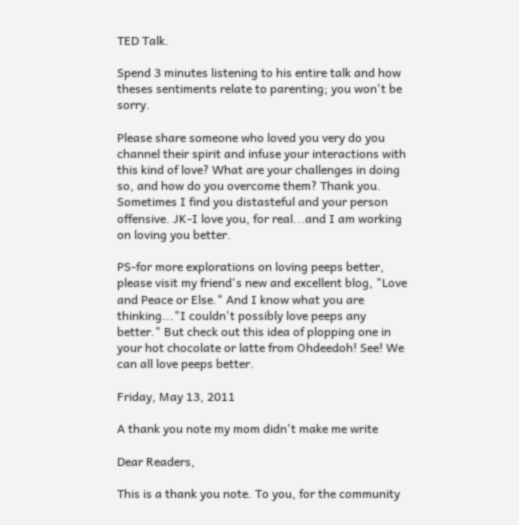TED Talk.

Spend 3 minutes listening to his entire talk and how theses sentiments relate to parenting; you won't be sorry.

Please share someone who loved you very do you channel their spirit and infuse your interactions with this kind of love? What are your challenges in doing so, and how do you overcome them? Thank you. Sometimes I find you distasteful and your person offensive. JK-I love you, for real...and I am working on loving you better.

PS-for more explorations on loving peeps better, please visit my friend's new and excellent blog, "Love and Peace or Else." And I know what you are thinking..."I couldn't possibly love peeps any better." But check out this idea of plopping one in your hot chocolate or latte from Ohdeedoh! See! We can all love peeps better.

Friday, May 13, 2011

A thank you note my mom didn't make me write

Dear Readers,

This is a thank you note. To you, for the community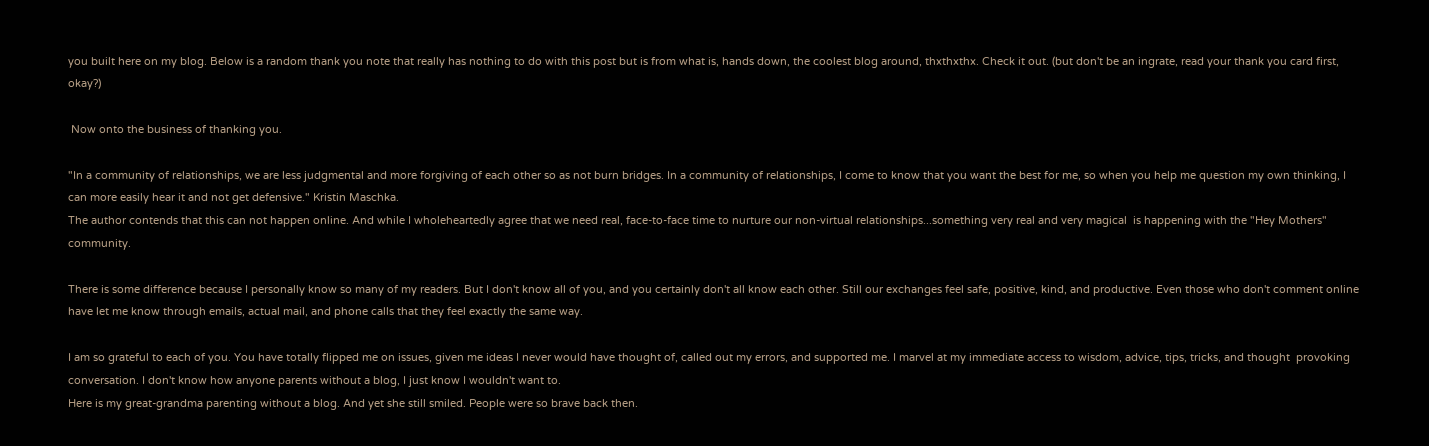you built here on my blog. Below is a random thank you note that really has nothing to do with this post but is from what is, hands down, the coolest blog around, thxthxthx. Check it out. (but don't be an ingrate, read your thank you card first, okay?)

 Now onto the business of thanking you.

"In a community of relationships, we are less judgmental and more forgiving of each other so as not burn bridges. In a community of relationships, I come to know that you want the best for me, so when you help me question my own thinking, I can more easily hear it and not get defensive." Kristin Maschka.
The author contends that this can not happen online. And while I wholeheartedly agree that we need real, face-to-face time to nurture our non-virtual relationships...something very real and very magical  is happening with the "Hey Mothers" community.

There is some difference because I personally know so many of my readers. But I don't know all of you, and you certainly don't all know each other. Still our exchanges feel safe, positive, kind, and productive. Even those who don't comment online have let me know through emails, actual mail, and phone calls that they feel exactly the same way.

I am so grateful to each of you. You have totally flipped me on issues, given me ideas I never would have thought of, called out my errors, and supported me. I marvel at my immediate access to wisdom, advice, tips, tricks, and thought  provoking conversation. I don't know how anyone parents without a blog, I just know I wouldn't want to.
Here is my great-grandma parenting without a blog. And yet she still smiled. People were so brave back then.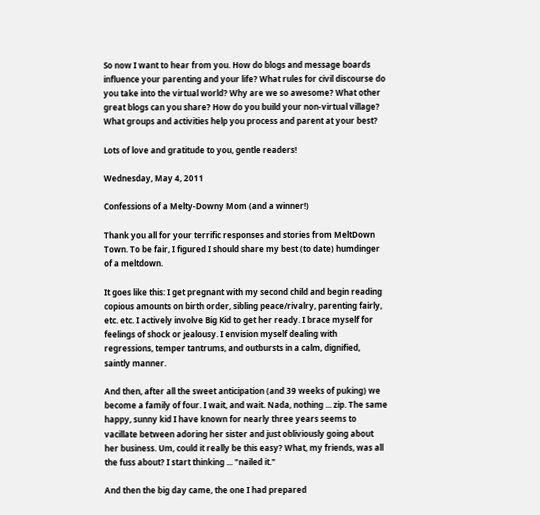So now I want to hear from you. How do blogs and message boards influence your parenting and your life? What rules for civil discourse do you take into the virtual world? Why are we so awesome? What other great blogs can you share? How do you build your non-virtual village? What groups and activities help you process and parent at your best?

Lots of love and gratitude to you, gentle readers!

Wednesday, May 4, 2011

Confessions of a Melty-Downy Mom (and a winner!)

Thank you all for your terrific responses and stories from MeltDown Town. To be fair, I figured I should share my best (to date) humdinger of a meltdown.

It goes like this: I get pregnant with my second child and begin reading copious amounts on birth order, sibling peace/rivalry, parenting fairly, etc. etc. I actively involve Big Kid to get her ready. I brace myself for feelings of shock or jealousy. I envision myself dealing with regressions, temper tantrums, and outbursts in a calm, dignified, saintly manner.

And then, after all the sweet anticipation (and 39 weeks of puking) we become a family of four. I wait, and wait. Nada, nothing ... zip. The same happy, sunny kid I have known for nearly three years seems to vacillate between adoring her sister and just obliviously going about her business. Um, could it really be this easy? What, my friends, was all the fuss about? I start thinking ... "nailed it."

And then the big day came, the one I had prepared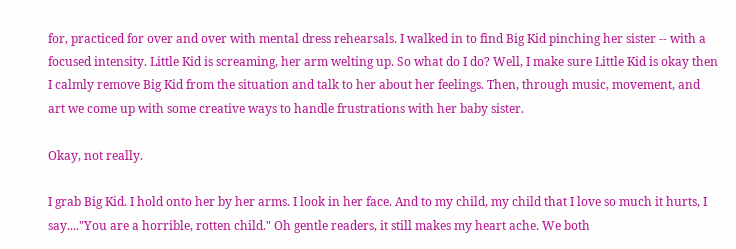for, practiced for over and over with mental dress rehearsals. I walked in to find Big Kid pinching her sister -- with a focused intensity. Little Kid is screaming, her arm welting up. So what do I do? Well, I make sure Little Kid is okay then I calmly remove Big Kid from the situation and talk to her about her feelings. Then, through music, movement, and art we come up with some creative ways to handle frustrations with her baby sister.

Okay, not really.

I grab Big Kid. I hold onto her by her arms. I look in her face. And to my child, my child that I love so much it hurts, I say...."You are a horrible, rotten child." Oh gentle readers, it still makes my heart ache. We both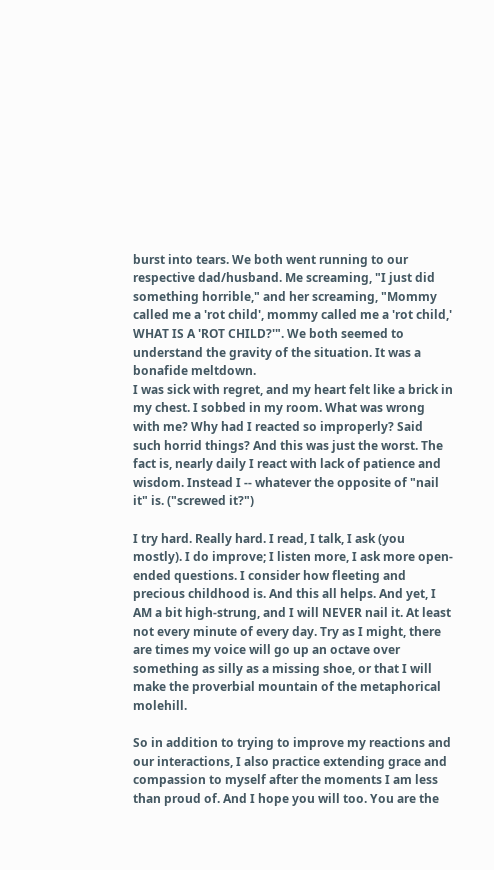burst into tears. We both went running to our respective dad/husband. Me screaming, "I just did something horrible," and her screaming, "Mommy called me a 'rot child', mommy called me a 'rot child,' WHAT IS A 'ROT CHILD?'". We both seemed to understand the gravity of the situation. It was a bonafide meltdown.
I was sick with regret, and my heart felt like a brick in my chest. I sobbed in my room. What was wrong with me? Why had I reacted so improperly? Said such horrid things? And this was just the worst. The fact is, nearly daily I react with lack of patience and wisdom. Instead I -- whatever the opposite of "nail it" is. ("screwed it?")

I try hard. Really hard. I read, I talk, I ask (you mostly). I do improve; I listen more, I ask more open-ended questions. I consider how fleeting and precious childhood is. And this all helps. And yet, I AM a bit high-strung, and I will NEVER nail it. At least not every minute of every day. Try as I might, there are times my voice will go up an octave over something as silly as a missing shoe, or that I will make the proverbial mountain of the metaphorical molehill.

So in addition to trying to improve my reactions and our interactions, I also practice extending grace and compassion to myself after the moments I am less than proud of. And I hope you will too. You are the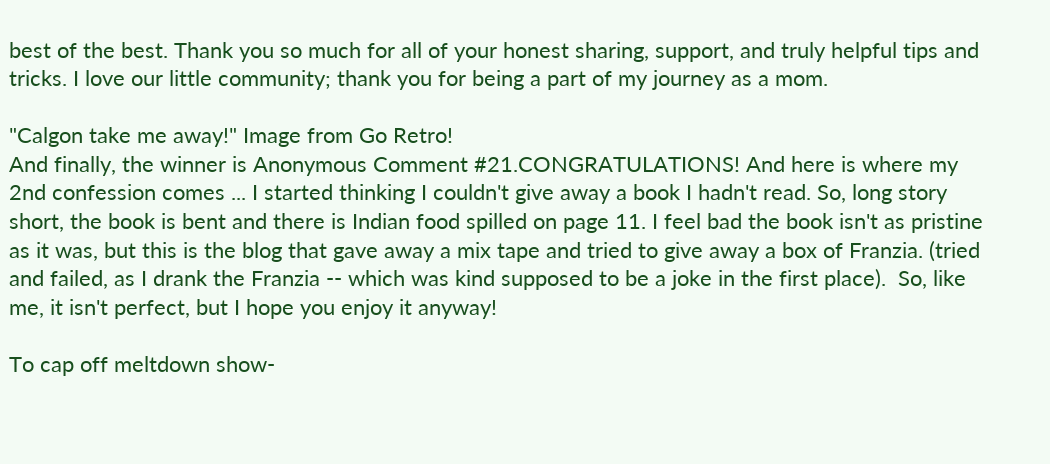best of the best. Thank you so much for all of your honest sharing, support, and truly helpful tips and tricks. I love our little community; thank you for being a part of my journey as a mom.

"Calgon take me away!" Image from Go Retro!
And finally, the winner is Anonymous Comment #21.CONGRATULATIONS! And here is where my 2nd confession comes ... I started thinking I couldn't give away a book I hadn't read. So, long story short, the book is bent and there is Indian food spilled on page 11. I feel bad the book isn't as pristine as it was, but this is the blog that gave away a mix tape and tried to give away a box of Franzia. (tried and failed, as I drank the Franzia -- which was kind supposed to be a joke in the first place).  So, like me, it isn't perfect, but I hope you enjoy it anyway!

To cap off meltdown show-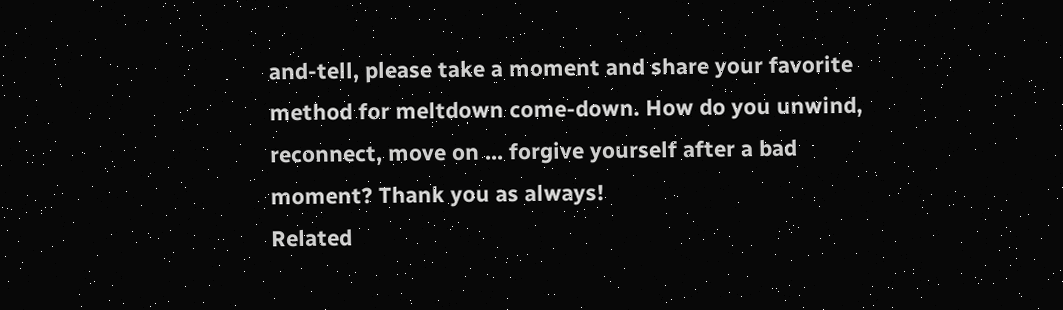and-tell, please take a moment and share your favorite method for meltdown come-down. How do you unwind, reconnect, move on ... forgive yourself after a bad moment? Thank you as always!
Related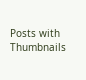Posts with Thumbnails